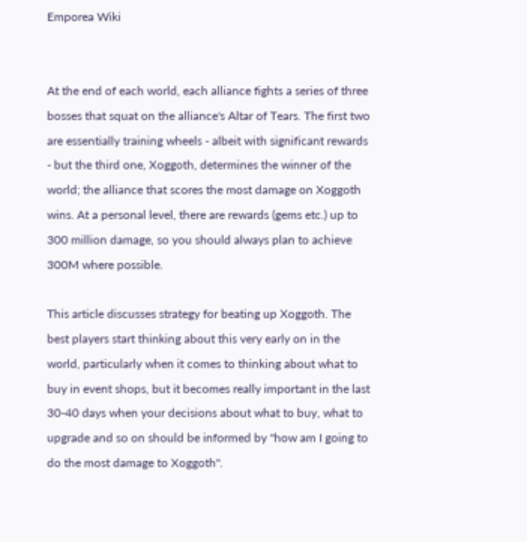Emporea Wiki


At the end of each world, each alliance fights a series of three bosses that squat on the alliance's Altar of Tears. The first two are essentially training wheels - albeit with significant rewards - but the third one, Xoggoth, determines the winner of the world; the alliance that scores the most damage on Xoggoth wins. At a personal level, there are rewards (gems etc.) up to 300 million damage, so you should always plan to achieve 300M where possible.

This article discusses strategy for beating up Xoggoth. The best players start thinking about this very early on in the world, particularly when it comes to thinking about what to buy in event shops, but it becomes really important in the last 30-40 days when your decisions about what to buy, what to upgrade and so on should be informed by "how am I going to do the most damage to Xoggoth".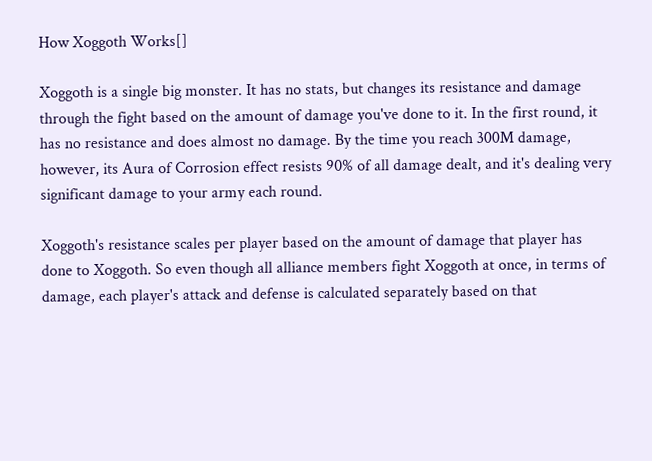How Xoggoth Works[]

Xoggoth is a single big monster. It has no stats, but changes its resistance and damage through the fight based on the amount of damage you've done to it. In the first round, it has no resistance and does almost no damage. By the time you reach 300M damage, however, its Aura of Corrosion effect resists 90% of all damage dealt, and it's dealing very significant damage to your army each round.

Xoggoth's resistance scales per player based on the amount of damage that player has done to Xoggoth. So even though all alliance members fight Xoggoth at once, in terms of damage, each player's attack and defense is calculated separately based on that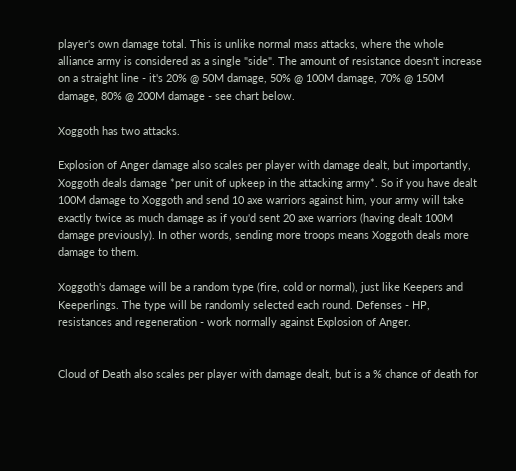player's own damage total. This is unlike normal mass attacks, where the whole alliance army is considered as a single "side". The amount of resistance doesn't increase on a straight line - it's 20% @ 50M damage, 50% @ 100M damage, 70% @ 150M damage, 80% @ 200M damage - see chart below.

Xoggoth has two attacks.

Explosion of Anger damage also scales per player with damage dealt, but importantly, Xoggoth deals damage *per unit of upkeep in the attacking army*. So if you have dealt 100M damage to Xoggoth and send 10 axe warriors against him, your army will take exactly twice as much damage as if you'd sent 20 axe warriors (having dealt 100M damage previously). In other words, sending more troops means Xoggoth deals more damage to them.

Xoggoth's damage will be a random type (fire, cold or normal), just like Keepers and Keeperlings. The type will be randomly selected each round. Defenses - HP, resistances and regeneration - work normally against Explosion of Anger.


Cloud of Death also scales per player with damage dealt, but is a % chance of death for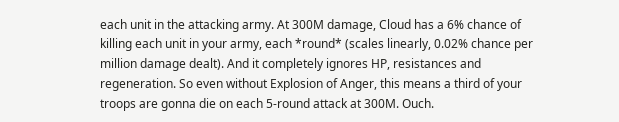each unit in the attacking army. At 300M damage, Cloud has a 6% chance of killing each unit in your army, each *round* (scales linearly, 0.02% chance per million damage dealt). And it completely ignores HP, resistances and regeneration. So even without Explosion of Anger, this means a third of your troops are gonna die on each 5-round attack at 300M. Ouch.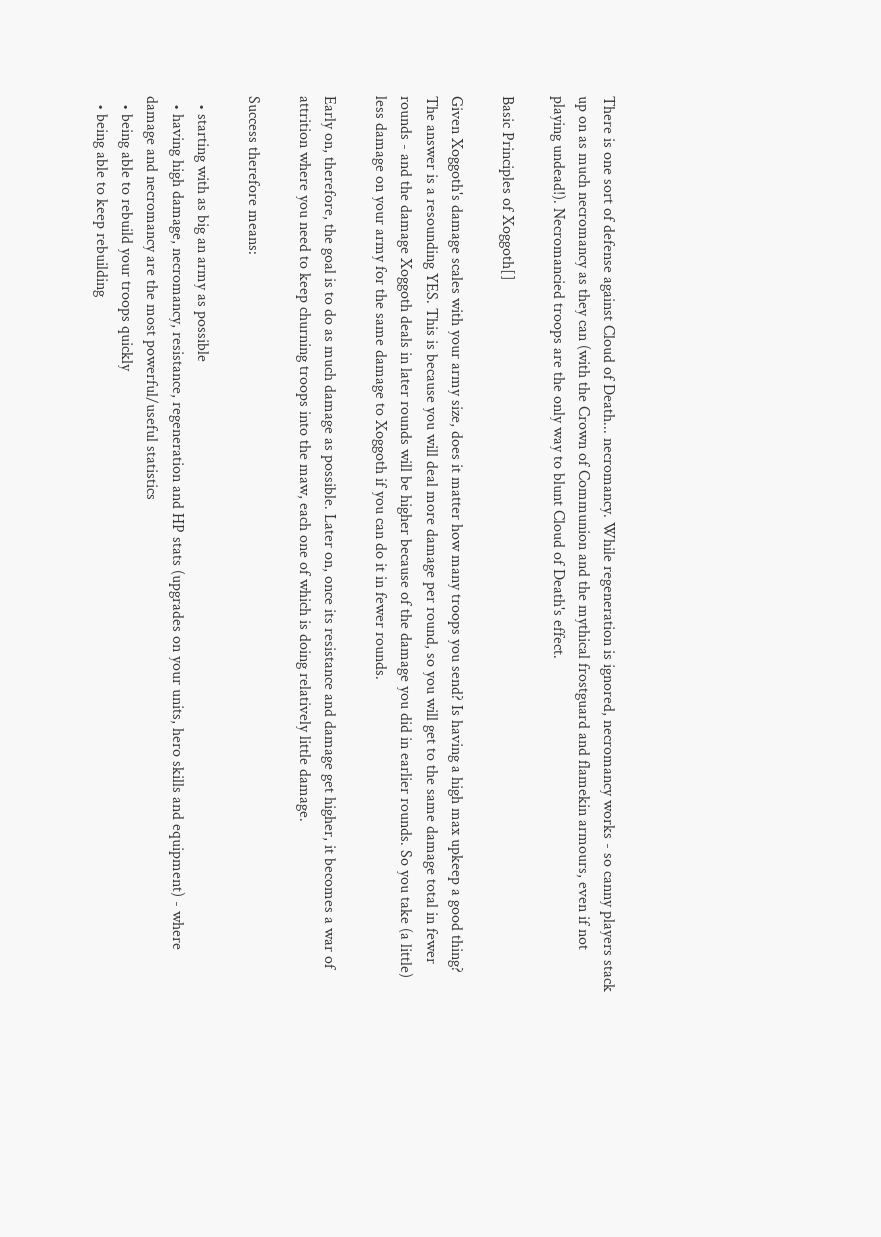There is one sort of defense against Cloud of Death... necromancy. While regeneration is ignored, necromancy works - so canny players stack up on as much necromancy as they can (with the Crown of Communion and the mythical frostguard and flamekin armours, even if not playing undead!). Necromancied troops are the only way to blunt Cloud of Death's effect.

Basic Principles of Xoggoth[]

Given Xoggoth's damage scales with your army size, does it matter how many troops you send? Is having a high max upkeep a good thing? The answer is a resounding YES. This is because you will deal more damage per round, so you will get to the same damage total in fewer rounds - and the damage Xoggoth deals in later rounds will be higher because of the damage you did in earlier rounds. So you take (a little) less damage on your army for the same damage to Xoggoth if you can do it in fewer rounds.

Early on, therefore, the goal is to do as much damage as possible. Later on, once its resistance and damage get higher, it becomes a war of attrition where you need to keep churning troops into the maw, each one of which is doing relatively little damage.

Success therefore means:

  • starting with as big an army as possible
  • having high damage, necromancy, resistance, regeneration and HP stats (upgrades on your units, hero skills and equipment) - where damage and necromancy are the most powerful/useful statistics
  • being able to rebuild your troops quickly
  • being able to keep rebuilding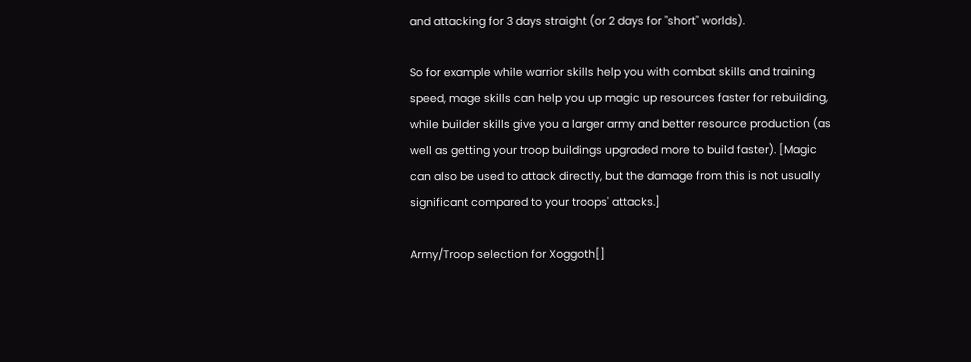and attacking for 3 days straight (or 2 days for "short" worlds).

So for example while warrior skills help you with combat skills and training speed, mage skills can help you up magic up resources faster for rebuilding, while builder skills give you a larger army and better resource production (as well as getting your troop buildings upgraded more to build faster). [Magic can also be used to attack directly, but the damage from this is not usually significant compared to your troops' attacks.]

Army/Troop selection for Xoggoth[]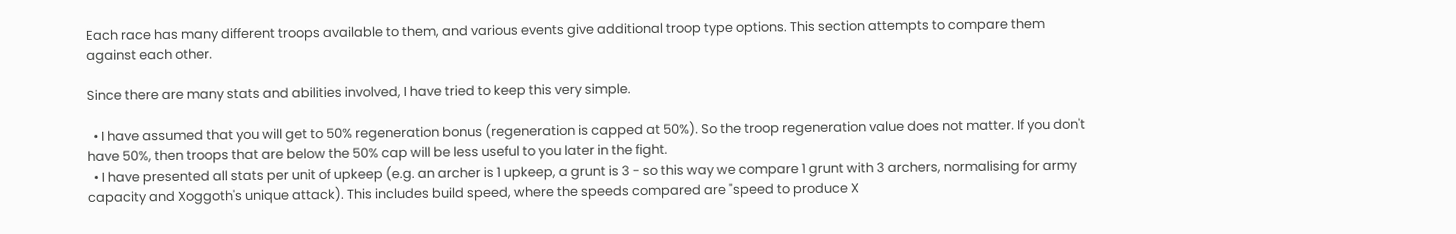Each race has many different troops available to them, and various events give additional troop type options. This section attempts to compare them against each other.

Since there are many stats and abilities involved, I have tried to keep this very simple.

  • I have assumed that you will get to 50% regeneration bonus (regeneration is capped at 50%). So the troop regeneration value does not matter. If you don't have 50%, then troops that are below the 50% cap will be less useful to you later in the fight.
  • I have presented all stats per unit of upkeep (e.g. an archer is 1 upkeep, a grunt is 3 - so this way we compare 1 grunt with 3 archers, normalising for army capacity and Xoggoth's unique attack). This includes build speed, where the speeds compared are "speed to produce X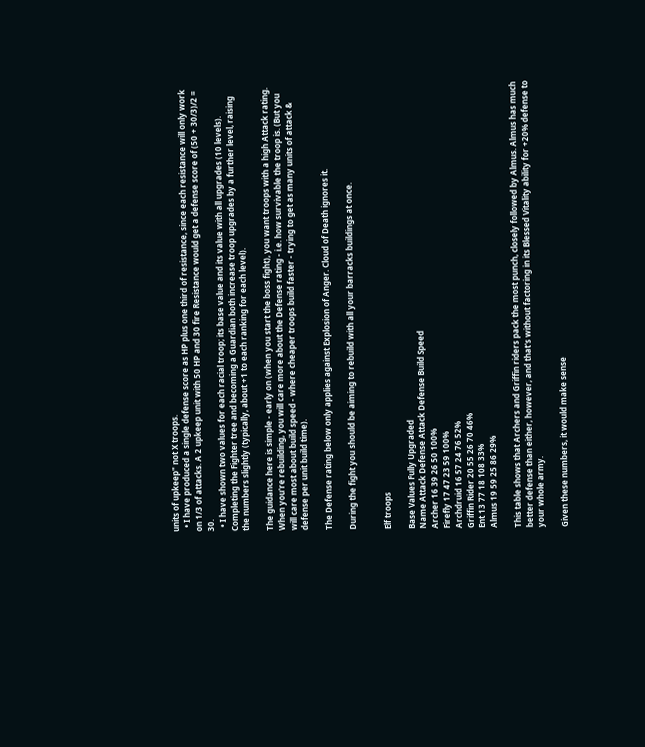units of upkeep" not X troops.
  • I have produced a single defense score as HP plus one third of resistance, since each resistance will only work on 1/3 of attacks. A 2 upkeep unit with 50 HP and 30 fire Resistance would get a defense score of (50 + 30/3)/2 = 30.
  • I have shown two values for each racial troop; its base value and its value with all upgrades (10 levels). Completing the Fighter tree and becoming a Guardian both increase troop upgrades by a further level, raising the numbers slightly (typically, about +1 to each ranking for each level).

The guidance here is simple - early on (when you start the boss fight), you want troops with a high Attack rating. When you're rebuilding, you will care more about the Defense rating - i.e. how survivable the troop is. (But you will care most about build speed - where cheaper troops build faster - trying to get as many units of attack & defense per unit build time).

The Defense rating below only applies against Explosion of Anger. Cloud of Death ignores it.

During the fight you should be aiming to rebuild with all your barracks buildings at once.


Elf troops

Base Values Fully Upgraded
Name Attack Defense Attack Defense Build Speed
Archer 16 39 26 50 100%
Firefly 17 47 23 59 100%
Archdruid 16 57 24 76 52%
Griffin Rider 20 55 26 70 46%
Ent 13 77 18 108 33%
Almus 19 59 25 86 29%

This table shows that Archers and Griffin riders pack the most punch, closely followed by Almus. Almus has much better defense than either, however, and that's without factoring in its Blessed Vitality ability for +20% defense to your whole army.

Given these numbers, it would make sense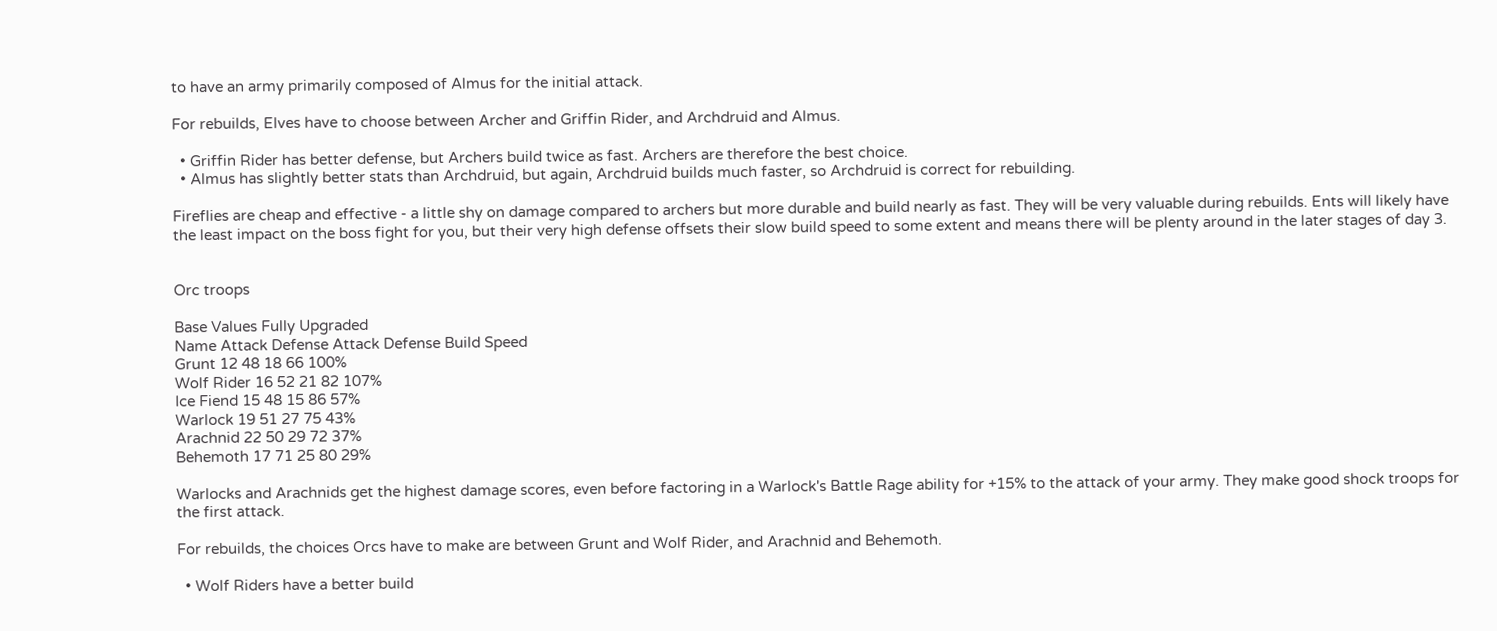to have an army primarily composed of Almus for the initial attack.

For rebuilds, Elves have to choose between Archer and Griffin Rider, and Archdruid and Almus.

  • Griffin Rider has better defense, but Archers build twice as fast. Archers are therefore the best choice.
  • Almus has slightly better stats than Archdruid, but again, Archdruid builds much faster, so Archdruid is correct for rebuilding.

Fireflies are cheap and effective - a little shy on damage compared to archers but more durable and build nearly as fast. They will be very valuable during rebuilds. Ents will likely have the least impact on the boss fight for you, but their very high defense offsets their slow build speed to some extent and means there will be plenty around in the later stages of day 3.


Orc troops

Base Values Fully Upgraded
Name Attack Defense Attack Defense Build Speed
Grunt 12 48 18 66 100%
Wolf Rider 16 52 21 82 107%
Ice Fiend 15 48 15 86 57%
Warlock 19 51 27 75 43%
Arachnid 22 50 29 72 37%
Behemoth 17 71 25 80 29%

Warlocks and Arachnids get the highest damage scores, even before factoring in a Warlock's Battle Rage ability for +15% to the attack of your army. They make good shock troops for the first attack.

For rebuilds, the choices Orcs have to make are between Grunt and Wolf Rider, and Arachnid and Behemoth.

  • Wolf Riders have a better build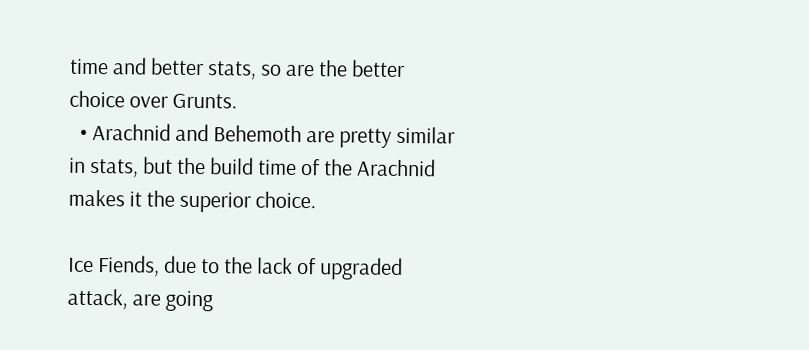time and better stats, so are the better choice over Grunts.
  • Arachnid and Behemoth are pretty similar in stats, but the build time of the Arachnid makes it the superior choice.

Ice Fiends, due to the lack of upgraded attack, are going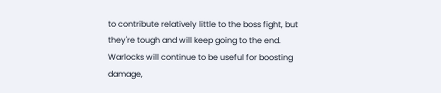to contribute relatively little to the boss fight, but they're tough and will keep going to the end. Warlocks will continue to be useful for boosting damage,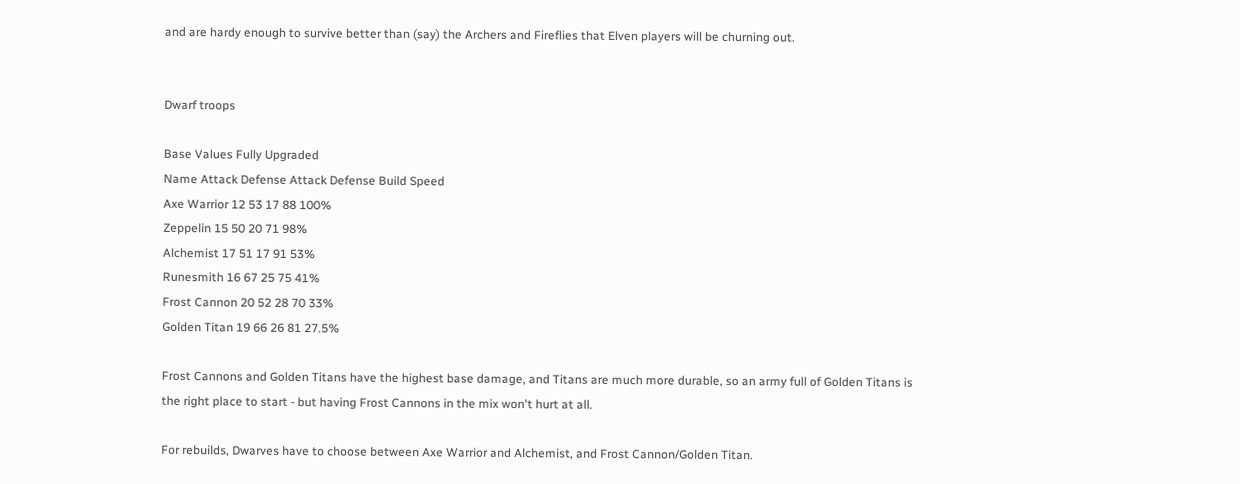and are hardy enough to survive better than (say) the Archers and Fireflies that Elven players will be churning out.


Dwarf troops

Base Values Fully Upgraded
Name Attack Defense Attack Defense Build Speed
Axe Warrior 12 53 17 88 100%
Zeppelin 15 50 20 71 98%
Alchemist 17 51 17 91 53%
Runesmith 16 67 25 75 41%
Frost Cannon 20 52 28 70 33%
Golden Titan 19 66 26 81 27.5%

Frost Cannons and Golden Titans have the highest base damage, and Titans are much more durable, so an army full of Golden Titans is the right place to start - but having Frost Cannons in the mix won't hurt at all.

For rebuilds, Dwarves have to choose between Axe Warrior and Alchemist, and Frost Cannon/Golden Titan.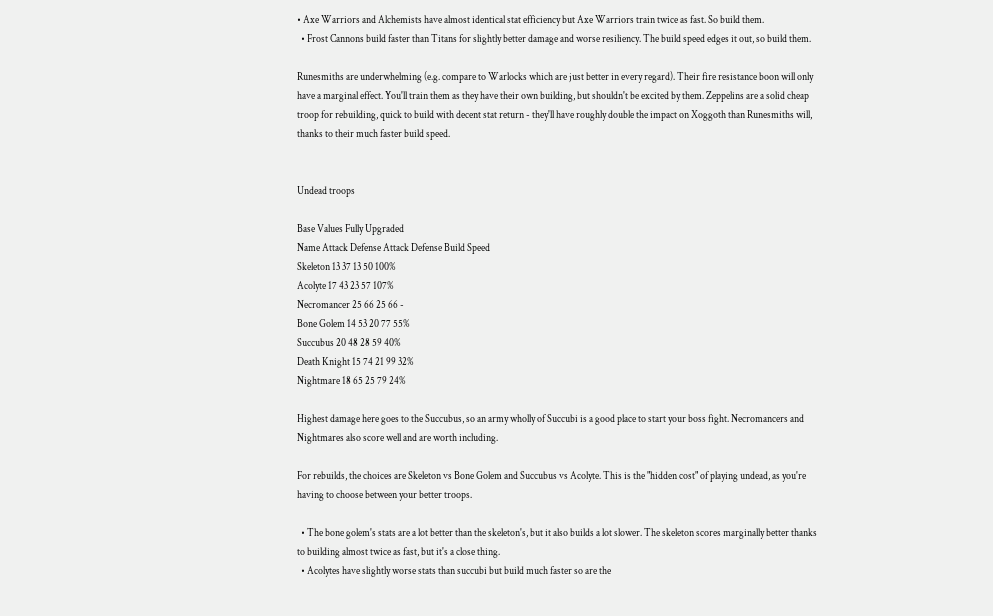• Axe Warriors and Alchemists have almost identical stat efficiency but Axe Warriors train twice as fast. So build them.
  • Frost Cannons build faster than Titans for slightly better damage and worse resiliency. The build speed edges it out, so build them.

Runesmiths are underwhelming (e.g. compare to Warlocks which are just better in every regard). Their fire resistance boon will only have a marginal effect. You'll train them as they have their own building, but shouldn't be excited by them. Zeppelins are a solid cheap troop for rebuilding, quick to build with decent stat return - they'll have roughly double the impact on Xoggoth than Runesmiths will, thanks to their much faster build speed.


Undead troops

Base Values Fully Upgraded
Name Attack Defense Attack Defense Build Speed
Skeleton 13 37 13 50 100%
Acolyte 17 43 23 57 107%
Necromancer 25 66 25 66 -
Bone Golem 14 53 20 77 55%
Succubus 20 48 28 59 40%
Death Knight 15 74 21 99 32%
Nightmare 18 65 25 79 24%

Highest damage here goes to the Succubus, so an army wholly of Succubi is a good place to start your boss fight. Necromancers and Nightmares also score well and are worth including.

For rebuilds, the choices are Skeleton vs Bone Golem and Succubus vs Acolyte. This is the "hidden cost" of playing undead, as you're having to choose between your better troops.

  • The bone golem's stats are a lot better than the skeleton's, but it also builds a lot slower. The skeleton scores marginally better thanks to building almost twice as fast, but it's a close thing.
  • Acolytes have slightly worse stats than succubi but build much faster so are the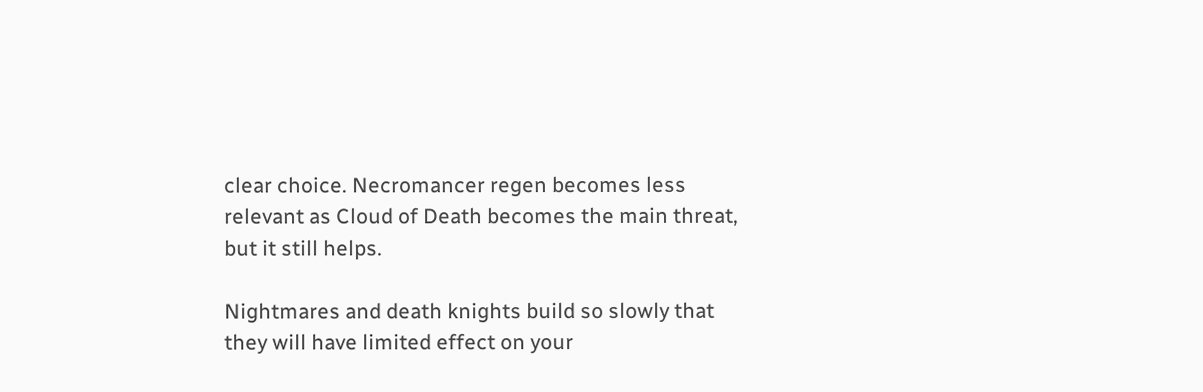clear choice. Necromancer regen becomes less relevant as Cloud of Death becomes the main threat, but it still helps.

Nightmares and death knights build so slowly that they will have limited effect on your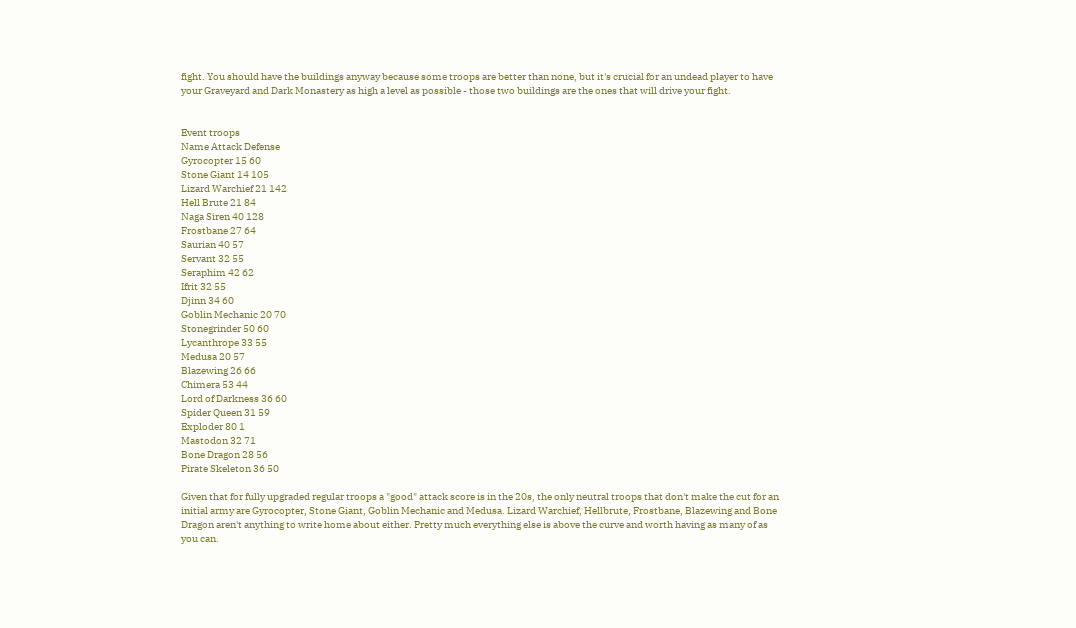fight. You should have the buildings anyway because some troops are better than none, but it's crucial for an undead player to have your Graveyard and Dark Monastery as high a level as possible - those two buildings are the ones that will drive your fight.


Event troops
Name Attack Defense
Gyrocopter 15 60
Stone Giant 14 105
Lizard Warchief 21 142
Hell Brute 21 84
Naga Siren 40 128
Frostbane 27 64
Saurian 40 57
Servant 32 55
Seraphim 42 62
Ifrit 32 55
Djinn 34 60
Goblin Mechanic 20 70
Stonegrinder 50 60
Lycanthrope 33 55
Medusa 20 57
Blazewing 26 66
Chimera 53 44
Lord of Darkness 36 60
Spider Queen 31 59
Exploder 80 1
Mastodon 32 71
Bone Dragon 28 56
Pirate Skeleton 36 50

Given that for fully upgraded regular troops a "good" attack score is in the 20s, the only neutral troops that don't make the cut for an initial army are Gyrocopter, Stone Giant, Goblin Mechanic and Medusa. Lizard Warchief, Hellbrute, Frostbane, Blazewing and Bone Dragon aren't anything to write home about either. Pretty much everything else is above the curve and worth having as many of as you can.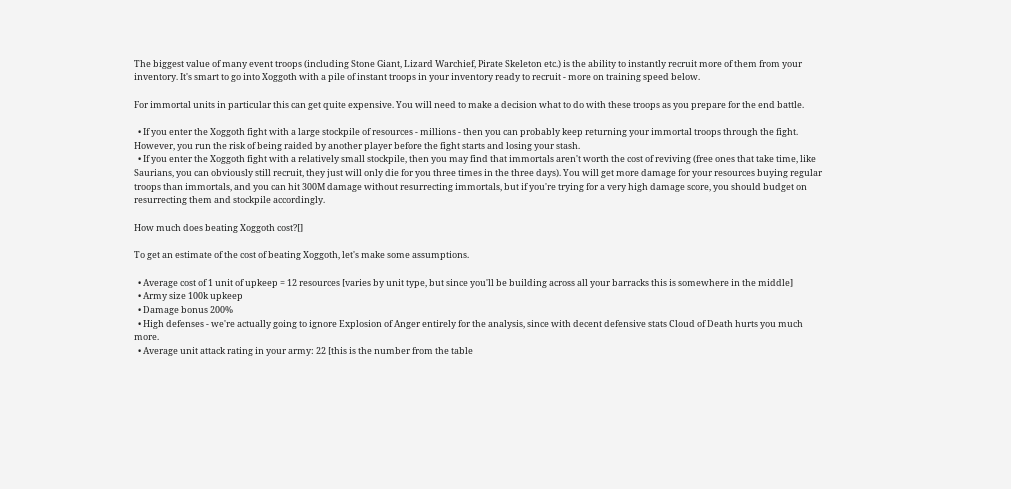The biggest value of many event troops (including Stone Giant, Lizard Warchief, Pirate Skeleton etc.) is the ability to instantly recruit more of them from your inventory. It's smart to go into Xoggoth with a pile of instant troops in your inventory ready to recruit - more on training speed below.

For immortal units in particular this can get quite expensive. You will need to make a decision what to do with these troops as you prepare for the end battle.

  • If you enter the Xoggoth fight with a large stockpile of resources - millions - then you can probably keep returning your immortal troops through the fight. However, you run the risk of being raided by another player before the fight starts and losing your stash.
  • If you enter the Xoggoth fight with a relatively small stockpile, then you may find that immortals aren't worth the cost of reviving (free ones that take time, like Saurians, you can obviously still recruit, they just will only die for you three times in the three days). You will get more damage for your resources buying regular troops than immortals, and you can hit 300M damage without resurrecting immortals, but if you're trying for a very high damage score, you should budget on resurrecting them and stockpile accordingly.

How much does beating Xoggoth cost?[]

To get an estimate of the cost of beating Xoggoth, let's make some assumptions.

  • Average cost of 1 unit of upkeep = 12 resources [varies by unit type, but since you'll be building across all your barracks this is somewhere in the middle]
  • Army size 100k upkeep
  • Damage bonus 200%
  • High defenses - we're actually going to ignore Explosion of Anger entirely for the analysis, since with decent defensive stats Cloud of Death hurts you much more.
  • Average unit attack rating in your army: 22 [this is the number from the table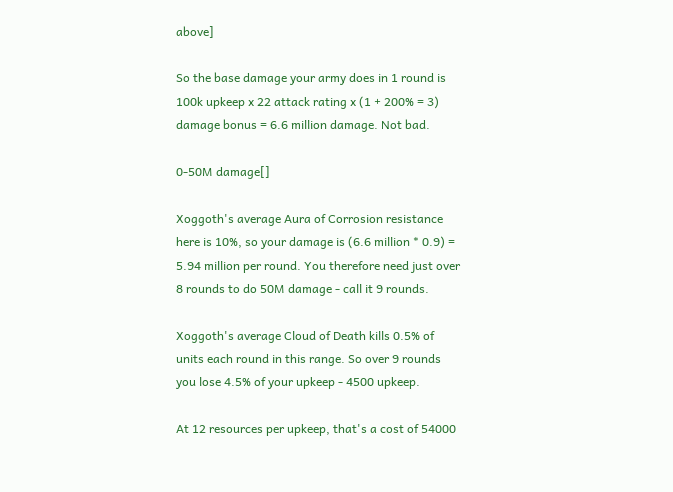above]

So the base damage your army does in 1 round is 100k upkeep x 22 attack rating x (1 + 200% = 3) damage bonus = 6.6 million damage. Not bad.

0-50M damage[]

Xoggoth's average Aura of Corrosion resistance here is 10%, so your damage is (6.6 million * 0.9) = 5.94 million per round. You therefore need just over 8 rounds to do 50M damage - call it 9 rounds.

Xoggoth's average Cloud of Death kills 0.5% of units each round in this range. So over 9 rounds you lose 4.5% of your upkeep - 4500 upkeep.

At 12 resources per upkeep, that's a cost of 54000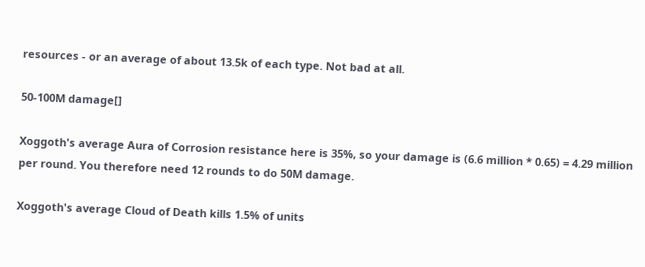resources - or an average of about 13.5k of each type. Not bad at all.

50-100M damage[]

Xoggoth's average Aura of Corrosion resistance here is 35%, so your damage is (6.6 million * 0.65) = 4.29 million per round. You therefore need 12 rounds to do 50M damage.

Xoggoth's average Cloud of Death kills 1.5% of units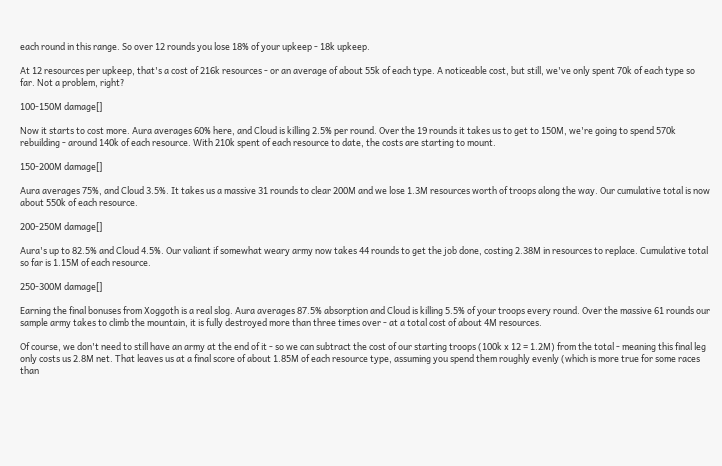each round in this range. So over 12 rounds you lose 18% of your upkeep - 18k upkeep.

At 12 resources per upkeep, that's a cost of 216k resources - or an average of about 55k of each type. A noticeable cost, but still, we've only spent 70k of each type so far. Not a problem, right?

100-150M damage[]

Now it starts to cost more. Aura averages 60% here, and Cloud is killing 2.5% per round. Over the 19 rounds it takes us to get to 150M, we're going to spend 570k rebuilding - around 140k of each resource. With 210k spent of each resource to date, the costs are starting to mount.

150-200M damage[]

Aura averages 75%, and Cloud 3.5%. It takes us a massive 31 rounds to clear 200M and we lose 1.3M resources worth of troops along the way. Our cumulative total is now about 550k of each resource.

200-250M damage[]

Aura's up to 82.5% and Cloud 4.5%. Our valiant if somewhat weary army now takes 44 rounds to get the job done, costing 2.38M in resources to replace. Cumulative total so far is 1.15M of each resource.

250-300M damage[]

Earning the final bonuses from Xoggoth is a real slog. Aura averages 87.5% absorption and Cloud is killing 5.5% of your troops every round. Over the massive 61 rounds our sample army takes to climb the mountain, it is fully destroyed more than three times over - at a total cost of about 4M resources.

Of course, we don't need to still have an army at the end of it - so we can subtract the cost of our starting troops (100k x 12 = 1.2M) from the total - meaning this final leg only costs us 2.8M net. That leaves us at a final score of about 1.85M of each resource type, assuming you spend them roughly evenly (which is more true for some races than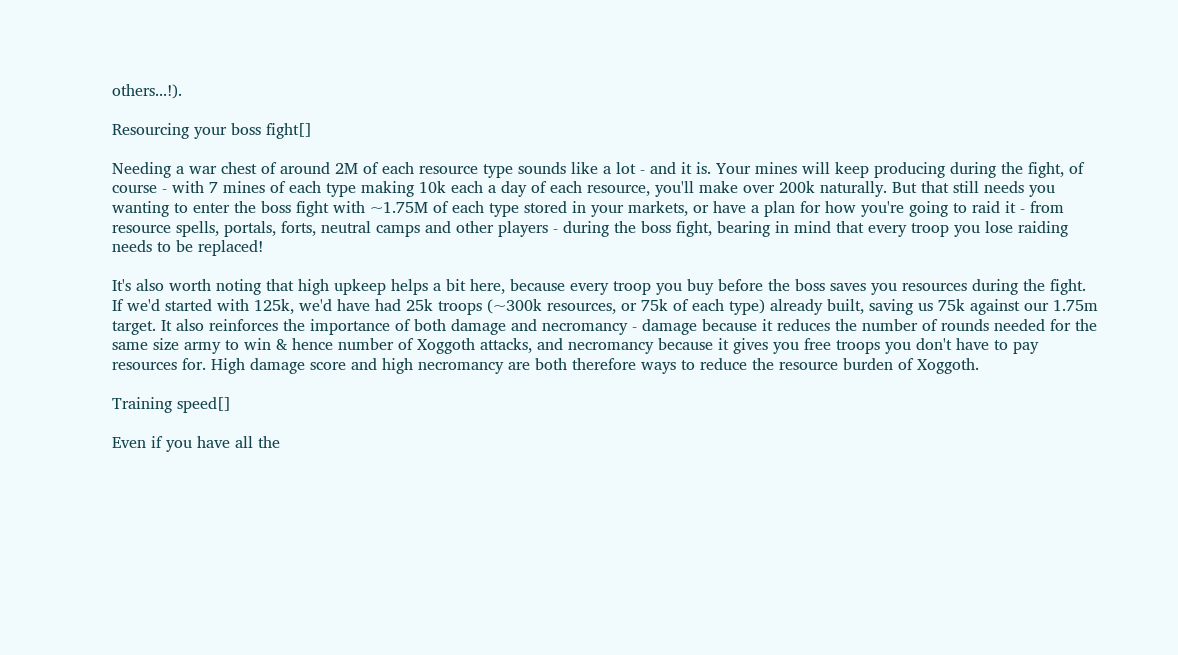others...!).

Resourcing your boss fight[]

Needing a war chest of around 2M of each resource type sounds like a lot - and it is. Your mines will keep producing during the fight, of course - with 7 mines of each type making 10k each a day of each resource, you'll make over 200k naturally. But that still needs you wanting to enter the boss fight with ~1.75M of each type stored in your markets, or have a plan for how you're going to raid it - from resource spells, portals, forts, neutral camps and other players - during the boss fight, bearing in mind that every troop you lose raiding needs to be replaced!

It's also worth noting that high upkeep helps a bit here, because every troop you buy before the boss saves you resources during the fight. If we'd started with 125k, we'd have had 25k troops (~300k resources, or 75k of each type) already built, saving us 75k against our 1.75m target. It also reinforces the importance of both damage and necromancy - damage because it reduces the number of rounds needed for the same size army to win & hence number of Xoggoth attacks, and necromancy because it gives you free troops you don't have to pay resources for. High damage score and high necromancy are both therefore ways to reduce the resource burden of Xoggoth.

Training speed[]

Even if you have all the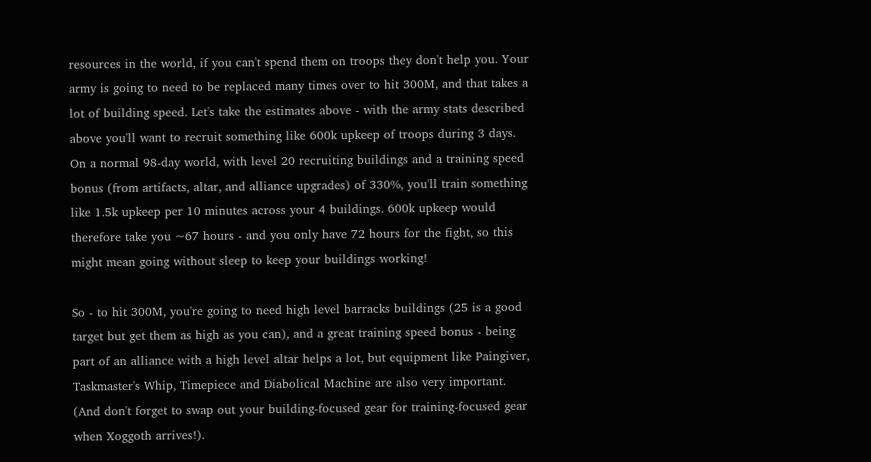resources in the world, if you can't spend them on troops they don't help you. Your army is going to need to be replaced many times over to hit 300M, and that takes a lot of building speed. Let's take the estimates above - with the army stats described above you'll want to recruit something like 600k upkeep of troops during 3 days. On a normal 98-day world, with level 20 recruiting buildings and a training speed bonus (from artifacts, altar, and alliance upgrades) of 330%, you'll train something like 1.5k upkeep per 10 minutes across your 4 buildings. 600k upkeep would therefore take you ~67 hours - and you only have 72 hours for the fight, so this might mean going without sleep to keep your buildings working!

So - to hit 300M, you're going to need high level barracks buildings (25 is a good target but get them as high as you can), and a great training speed bonus - being part of an alliance with a high level altar helps a lot, but equipment like Paingiver, Taskmaster's Whip, Timepiece and Diabolical Machine are also very important. (And don't forget to swap out your building-focused gear for training-focused gear when Xoggoth arrives!).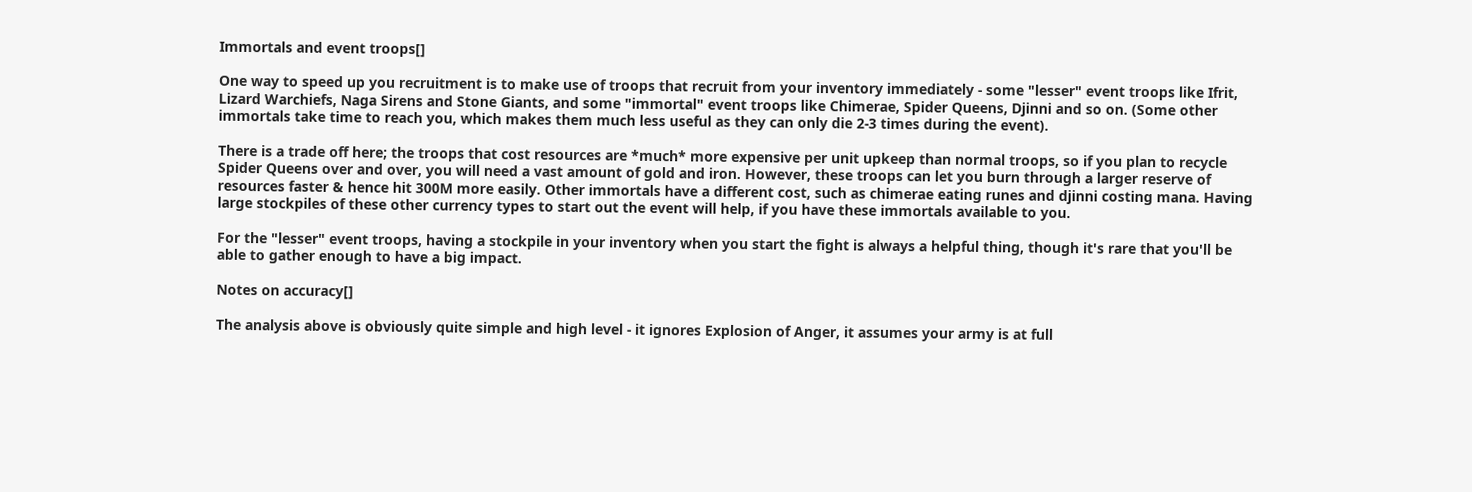Immortals and event troops[]

One way to speed up you recruitment is to make use of troops that recruit from your inventory immediately - some "lesser" event troops like Ifrit, Lizard Warchiefs, Naga Sirens and Stone Giants, and some "immortal" event troops like Chimerae, Spider Queens, Djinni and so on. (Some other immortals take time to reach you, which makes them much less useful as they can only die 2-3 times during the event).

There is a trade off here; the troops that cost resources are *much* more expensive per unit upkeep than normal troops, so if you plan to recycle Spider Queens over and over, you will need a vast amount of gold and iron. However, these troops can let you burn through a larger reserve of resources faster & hence hit 300M more easily. Other immortals have a different cost, such as chimerae eating runes and djinni costing mana. Having large stockpiles of these other currency types to start out the event will help, if you have these immortals available to you.

For the "lesser" event troops, having a stockpile in your inventory when you start the fight is always a helpful thing, though it's rare that you'll be able to gather enough to have a big impact.

Notes on accuracy[]

The analysis above is obviously quite simple and high level - it ignores Explosion of Anger, it assumes your army is at full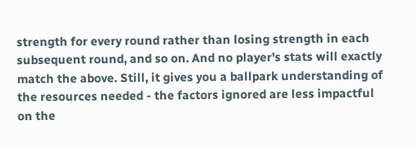strength for every round rather than losing strength in each subsequent round, and so on. And no player's stats will exactly match the above. Still, it gives you a ballpark understanding of the resources needed - the factors ignored are less impactful on the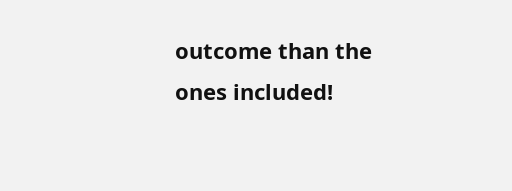outcome than the ones included!